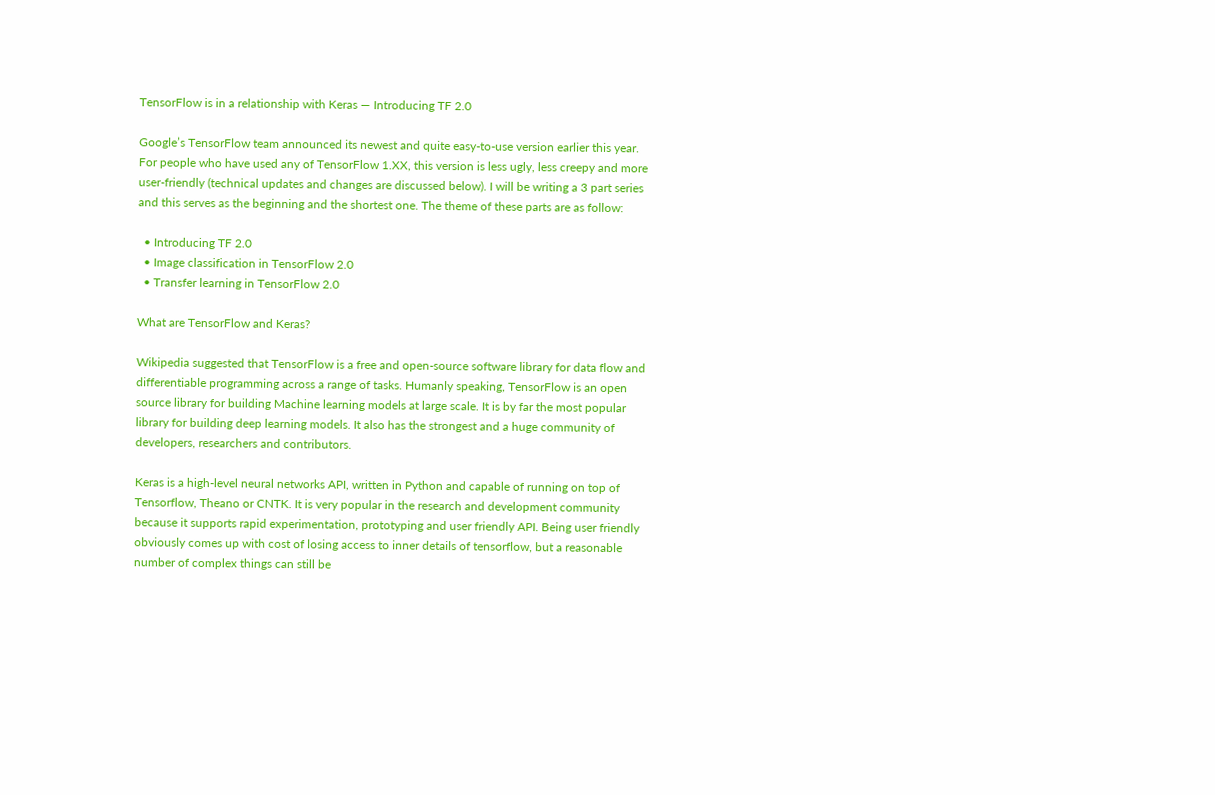TensorFlow is in a relationship with Keras — Introducing TF 2.0

Google’s TensorFlow team announced its newest and quite easy-to-use version earlier this year. For people who have used any of TensorFlow 1.XX, this version is less ugly, less creepy and more user-friendly (technical updates and changes are discussed below). I will be writing a 3 part series and this serves as the beginning and the shortest one. The theme of these parts are as follow:

  • Introducing TF 2.0
  • Image classification in TensorFlow 2.0
  • Transfer learning in TensorFlow 2.0

What are TensorFlow and Keras?

Wikipedia suggested that TensorFlow is a free and open-source software library for data flow and differentiable programming across a range of tasks. Humanly speaking, TensorFlow is an open source library for building Machine learning models at large scale. It is by far the most popular library for building deep learning models. It also has the strongest and a huge community of developers, researchers and contributors.

Keras is a high-level neural networks API, written in Python and capable of running on top of Tensorflow, Theano or CNTK. It is very popular in the research and development community because it supports rapid experimentation, prototyping and user friendly API. Being user friendly obviously comes up with cost of losing access to inner details of tensorflow, but a reasonable number of complex things can still be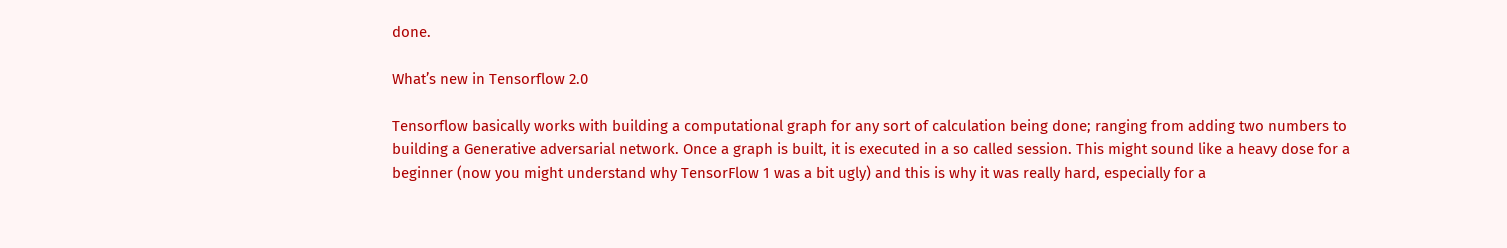done.

What’s new in Tensorflow 2.0

Tensorflow basically works with building a computational graph for any sort of calculation being done; ranging from adding two numbers to building a Generative adversarial network. Once a graph is built, it is executed in a so called session. This might sound like a heavy dose for a beginner (now you might understand why TensorFlow 1 was a bit ugly) and this is why it was really hard, especially for a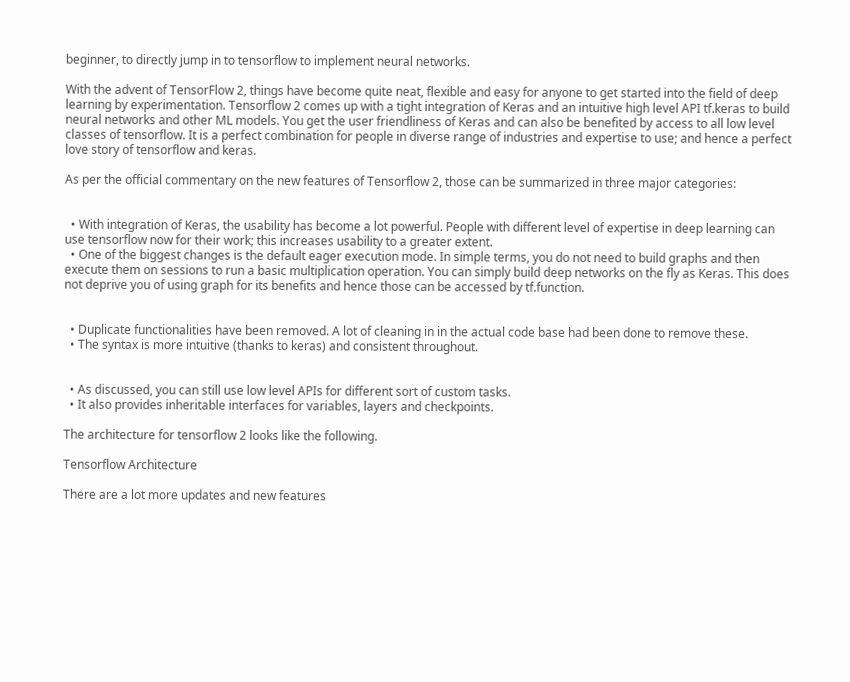beginner, to directly jump in to tensorflow to implement neural networks.

With the advent of TensorFlow 2, things have become quite neat, flexible and easy for anyone to get started into the field of deep learning by experimentation. Tensorflow 2 comes up with a tight integration of Keras and an intuitive high level API tf.keras to build neural networks and other ML models. You get the user friendliness of Keras and can also be benefited by access to all low level classes of tensorflow. It is a perfect combination for people in diverse range of industries and expertise to use; and hence a perfect love story of tensorflow and keras.

As per the official commentary on the new features of Tensorflow 2, those can be summarized in three major categories:


  • With integration of Keras, the usability has become a lot powerful. People with different level of expertise in deep learning can use tensorflow now for their work; this increases usability to a greater extent.
  • One of the biggest changes is the default eager execution mode. In simple terms, you do not need to build graphs and then execute them on sessions to run a basic multiplication operation. You can simply build deep networks on the fly as Keras. This does not deprive you of using graph for its benefits and hence those can be accessed by tf.function.


  • Duplicate functionalities have been removed. A lot of cleaning in in the actual code base had been done to remove these.
  • The syntax is more intuitive (thanks to keras) and consistent throughout.


  • As discussed, you can still use low level APIs for different sort of custom tasks.
  • It also provides inheritable interfaces for variables, layers and checkpoints.

The architecture for tensorflow 2 looks like the following.

Tensorflow Architecture

There are a lot more updates and new features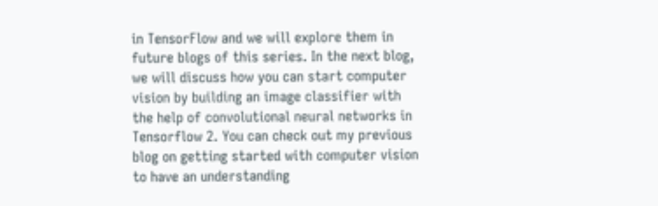in TensorFlow and we will explore them in future blogs of this series. In the next blog, we will discuss how you can start computer vision by building an image classifier with the help of convolutional neural networks in Tensorflow 2. You can check out my previous blog on getting started with computer vision to have an understanding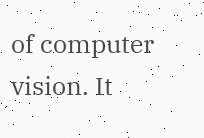of computer vision. It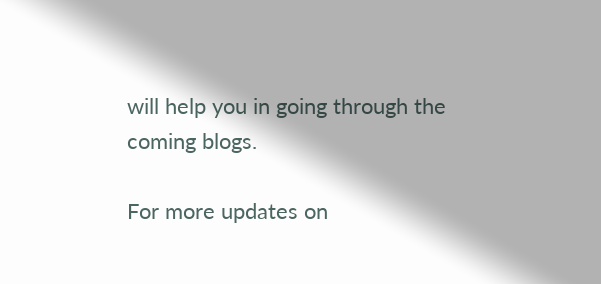will help you in going through the coming blogs.

For more updates on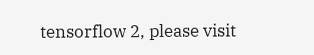tensorflow 2, please visit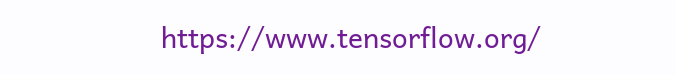https://www.tensorflow.org/